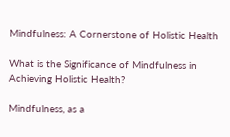Mindfulness: A Cornerstone of Holistic Health

What is the Significance of Mindfulness in Achieving Holistic Health?

Mindfulness, as a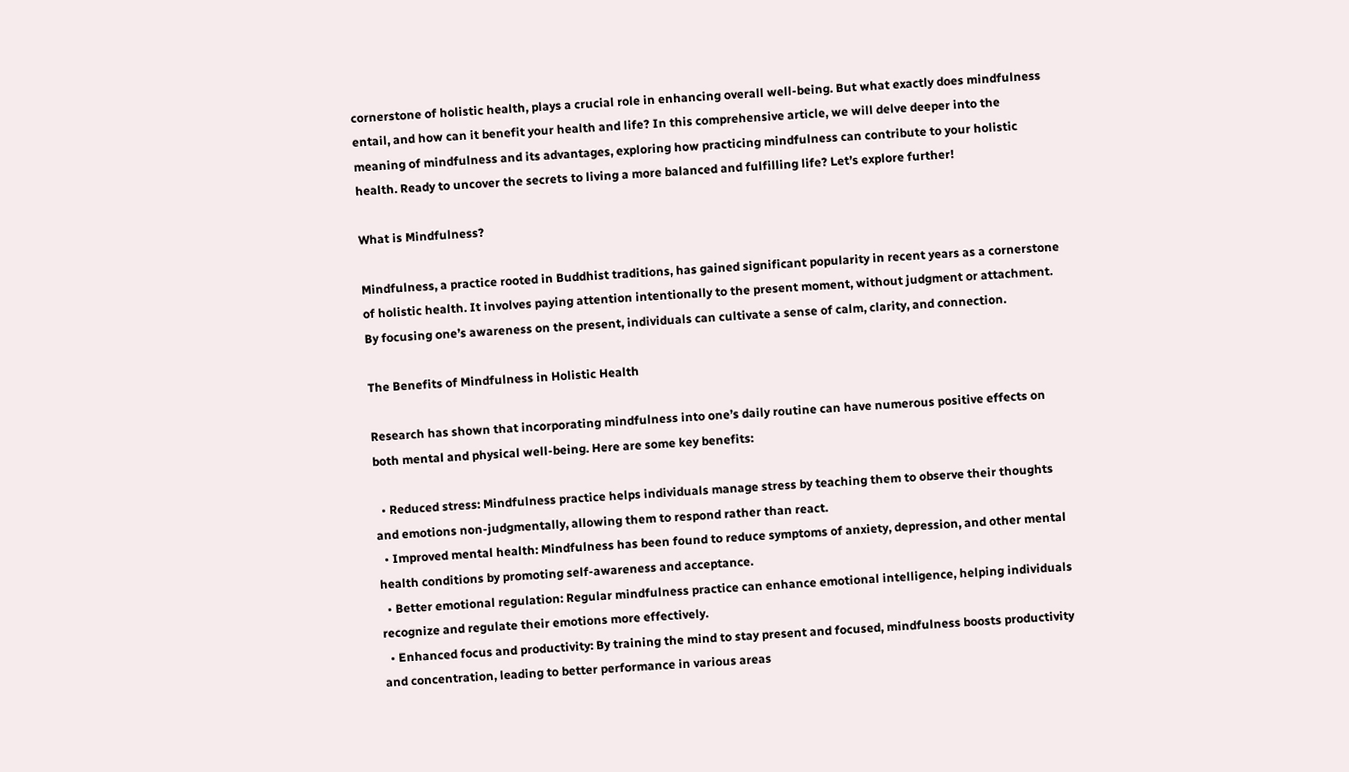cornerstone of holistic health, plays a crucial role in enhancing overall well-being. But what exactly does mindfulness entail, and how can it benefit your health and life? In this comprehensive article, we will delve deeper into the meaning of mindfulness and its advantages, exploring how practicing mindfulness can contribute to your holistic health. Ready to uncover the secrets to living a more balanced and fulfilling life? Let’s explore further!

What is Mindfulness?

Mindfulness, a practice rooted in Buddhist traditions, has gained significant popularity in recent years as a cornerstone of holistic health. It involves paying attention intentionally to the present moment, without judgment or attachment. By focusing one’s awareness on the present, individuals can cultivate a sense of calm, clarity, and connection.

The Benefits of Mindfulness in Holistic Health

Research has shown that incorporating mindfulness into one’s daily routine can have numerous positive effects on both mental and physical well-being. Here are some key benefits:

  • Reduced stress: Mindfulness practice helps individuals manage stress by teaching them to observe their thoughts and emotions non-judgmentally, allowing them to respond rather than react.
  • Improved mental health: Mindfulness has been found to reduce symptoms of anxiety, depression, and other mental health conditions by promoting self-awareness and acceptance.
  • Better emotional regulation: Regular mindfulness practice can enhance emotional intelligence, helping individuals recognize and regulate their emotions more effectively.
  • Enhanced focus and productivity: By training the mind to stay present and focused, mindfulness boosts productivity and concentration, leading to better performance in various areas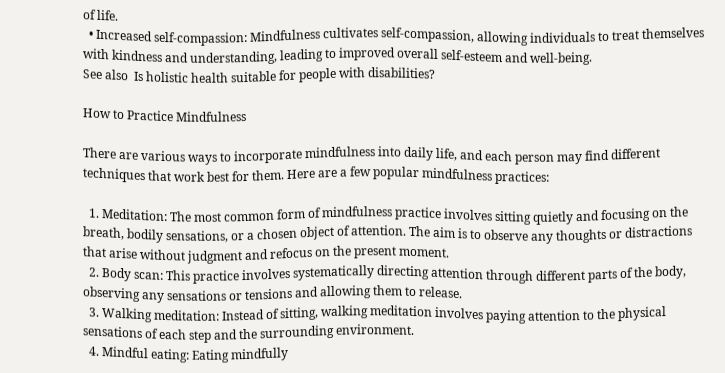of life.
  • Increased self-compassion: Mindfulness cultivates self-compassion, allowing individuals to treat themselves with kindness and understanding, leading to improved overall self-esteem and well-being.
See also  Is holistic health suitable for people with disabilities?

How to Practice Mindfulness

There are various ways to incorporate mindfulness into daily life, and each person may find different techniques that work best for them. Here are a few popular mindfulness practices:

  1. Meditation: The most common form of mindfulness practice involves sitting quietly and focusing on the breath, bodily sensations, or a chosen object of attention. The aim is to observe any thoughts or distractions that arise without judgment and refocus on the present moment.
  2. Body scan: This practice involves systematically directing attention through different parts of the body, observing any sensations or tensions and allowing them to release.
  3. Walking meditation: Instead of sitting, walking meditation involves paying attention to the physical sensations of each step and the surrounding environment.
  4. Mindful eating: Eating mindfully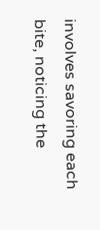involves savoring each bite, noticing the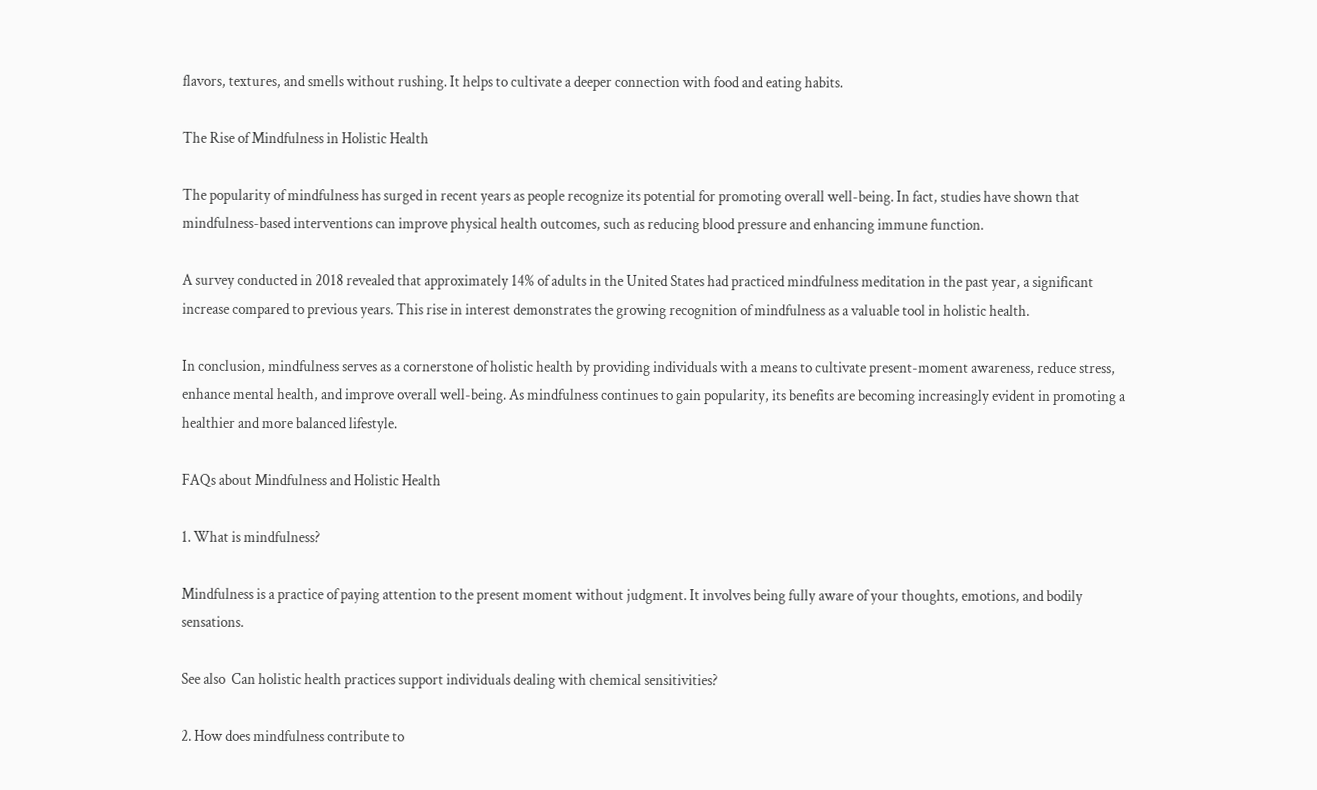flavors, textures, and smells without rushing. It helps to cultivate a deeper connection with food and eating habits.

The Rise of Mindfulness in Holistic Health

The popularity of mindfulness has surged in recent years as people recognize its potential for promoting overall well-being. In fact, studies have shown that mindfulness-based interventions can improve physical health outcomes, such as reducing blood pressure and enhancing immune function.

A survey conducted in 2018 revealed that approximately 14% of adults in the United States had practiced mindfulness meditation in the past year, a significant increase compared to previous years. This rise in interest demonstrates the growing recognition of mindfulness as a valuable tool in holistic health.

In conclusion, mindfulness serves as a cornerstone of holistic health by providing individuals with a means to cultivate present-moment awareness, reduce stress, enhance mental health, and improve overall well-being. As mindfulness continues to gain popularity, its benefits are becoming increasingly evident in promoting a healthier and more balanced lifestyle.

FAQs about Mindfulness and Holistic Health

1. What is mindfulness?

Mindfulness is a practice of paying attention to the present moment without judgment. It involves being fully aware of your thoughts, emotions, and bodily sensations.

See also  Can holistic health practices support individuals dealing with chemical sensitivities?

2. How does mindfulness contribute to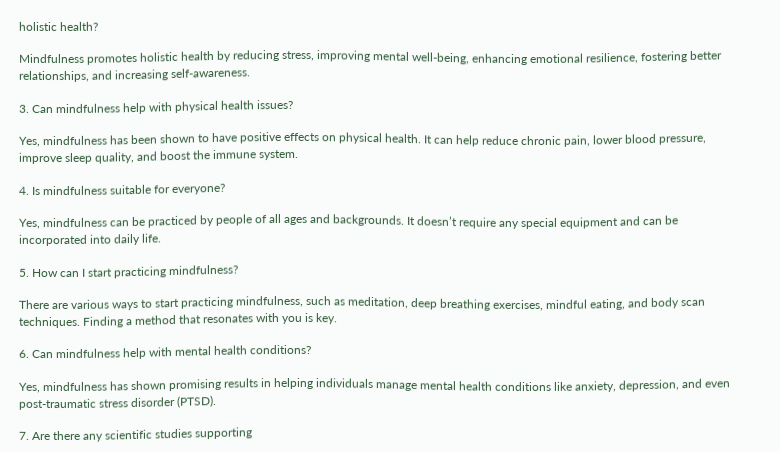holistic health?

Mindfulness promotes holistic health by reducing stress, improving mental well-being, enhancing emotional resilience, fostering better relationships, and increasing self-awareness.

3. Can mindfulness help with physical health issues?

Yes, mindfulness has been shown to have positive effects on physical health. It can help reduce chronic pain, lower blood pressure, improve sleep quality, and boost the immune system.

4. Is mindfulness suitable for everyone?

Yes, mindfulness can be practiced by people of all ages and backgrounds. It doesn’t require any special equipment and can be incorporated into daily life.

5. How can I start practicing mindfulness?

There are various ways to start practicing mindfulness, such as meditation, deep breathing exercises, mindful eating, and body scan techniques. Finding a method that resonates with you is key.

6. Can mindfulness help with mental health conditions?

Yes, mindfulness has shown promising results in helping individuals manage mental health conditions like anxiety, depression, and even post-traumatic stress disorder (PTSD).

7. Are there any scientific studies supporting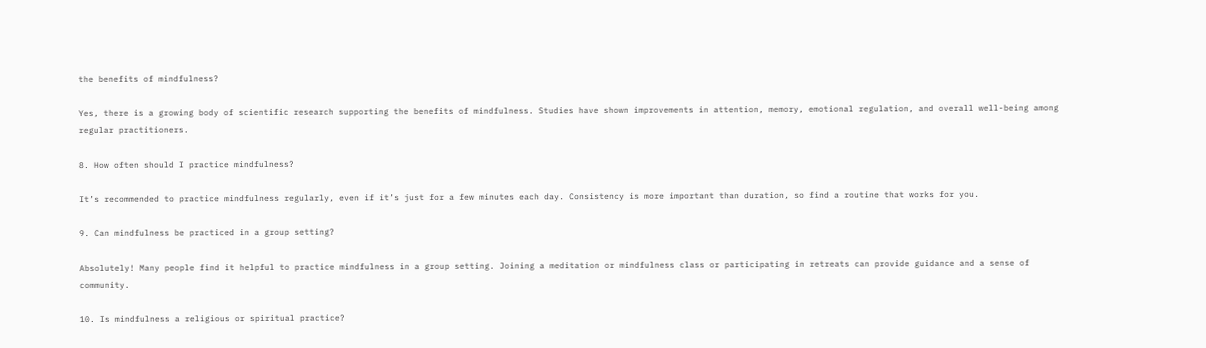the benefits of mindfulness?

Yes, there is a growing body of scientific research supporting the benefits of mindfulness. Studies have shown improvements in attention, memory, emotional regulation, and overall well-being among regular practitioners.

8. How often should I practice mindfulness?

It’s recommended to practice mindfulness regularly, even if it’s just for a few minutes each day. Consistency is more important than duration, so find a routine that works for you.

9. Can mindfulness be practiced in a group setting?

Absolutely! Many people find it helpful to practice mindfulness in a group setting. Joining a meditation or mindfulness class or participating in retreats can provide guidance and a sense of community.

10. Is mindfulness a religious or spiritual practice?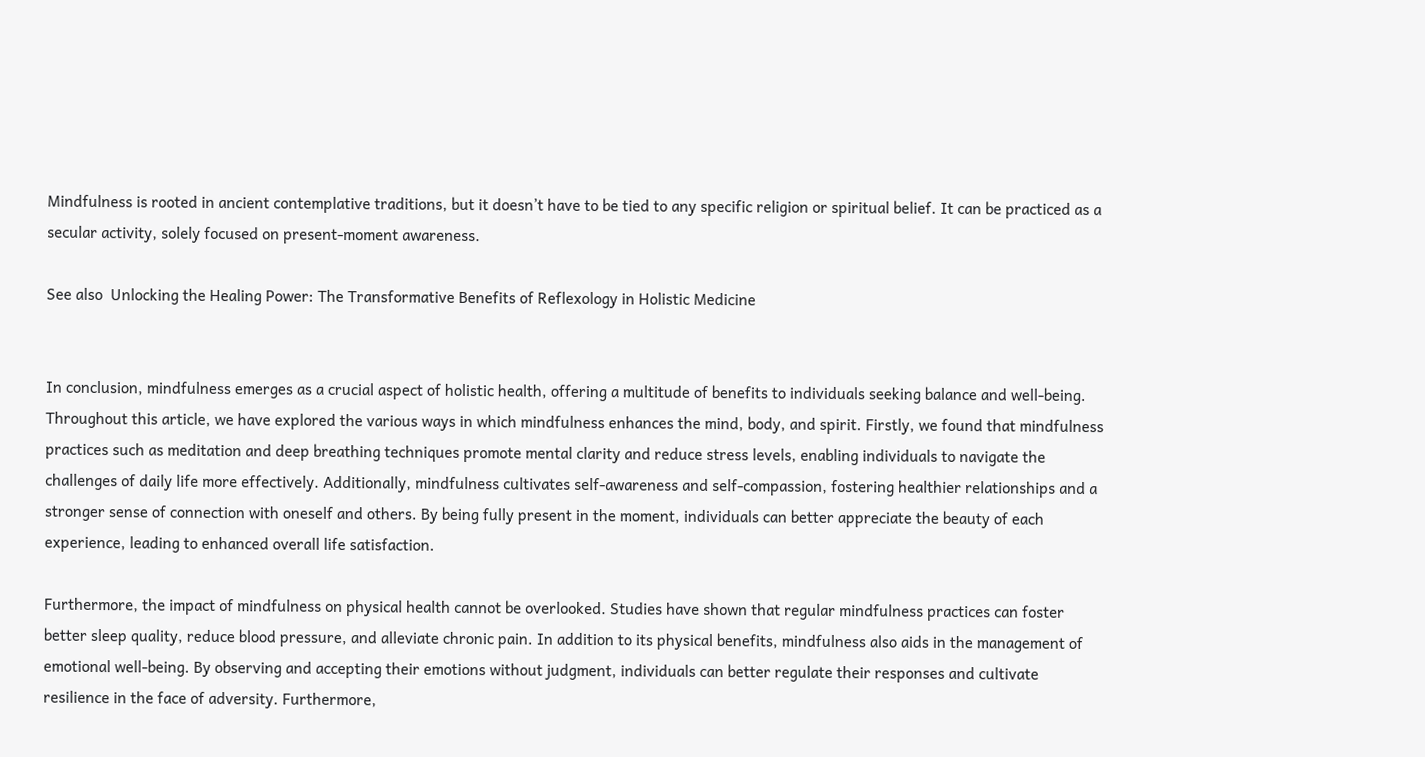Mindfulness is rooted in ancient contemplative traditions, but it doesn’t have to be tied to any specific religion or spiritual belief. It can be practiced as a secular activity, solely focused on present-moment awareness.

See also  Unlocking the Healing Power: The Transformative Benefits of Reflexology in Holistic Medicine


In conclusion, mindfulness emerges as a crucial aspect of holistic health, offering a multitude of benefits to individuals seeking balance and well-being. Throughout this article, we have explored the various ways in which mindfulness enhances the mind, body, and spirit. Firstly, we found that mindfulness practices such as meditation and deep breathing techniques promote mental clarity and reduce stress levels, enabling individuals to navigate the challenges of daily life more effectively. Additionally, mindfulness cultivates self-awareness and self-compassion, fostering healthier relationships and a stronger sense of connection with oneself and others. By being fully present in the moment, individuals can better appreciate the beauty of each experience, leading to enhanced overall life satisfaction.

Furthermore, the impact of mindfulness on physical health cannot be overlooked. Studies have shown that regular mindfulness practices can foster better sleep quality, reduce blood pressure, and alleviate chronic pain. In addition to its physical benefits, mindfulness also aids in the management of emotional well-being. By observing and accepting their emotions without judgment, individuals can better regulate their responses and cultivate resilience in the face of adversity. Furthermore,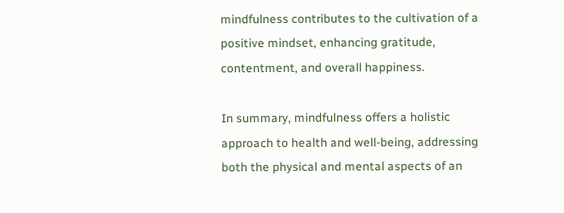mindfulness contributes to the cultivation of a positive mindset, enhancing gratitude, contentment, and overall happiness.

In summary, mindfulness offers a holistic approach to health and well-being, addressing both the physical and mental aspects of an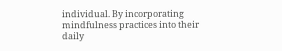individual. By incorporating mindfulness practices into their daily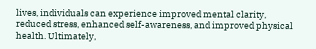lives, individuals can experience improved mental clarity, reduced stress, enhanced self-awareness, and improved physical health. Ultimately,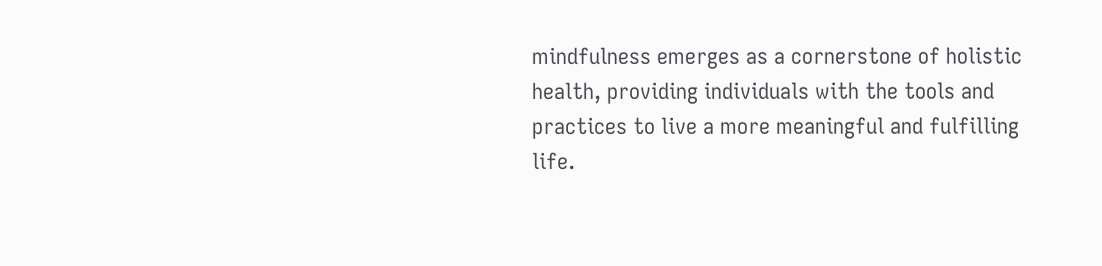mindfulness emerges as a cornerstone of holistic health, providing individuals with the tools and practices to live a more meaningful and fulfilling life.